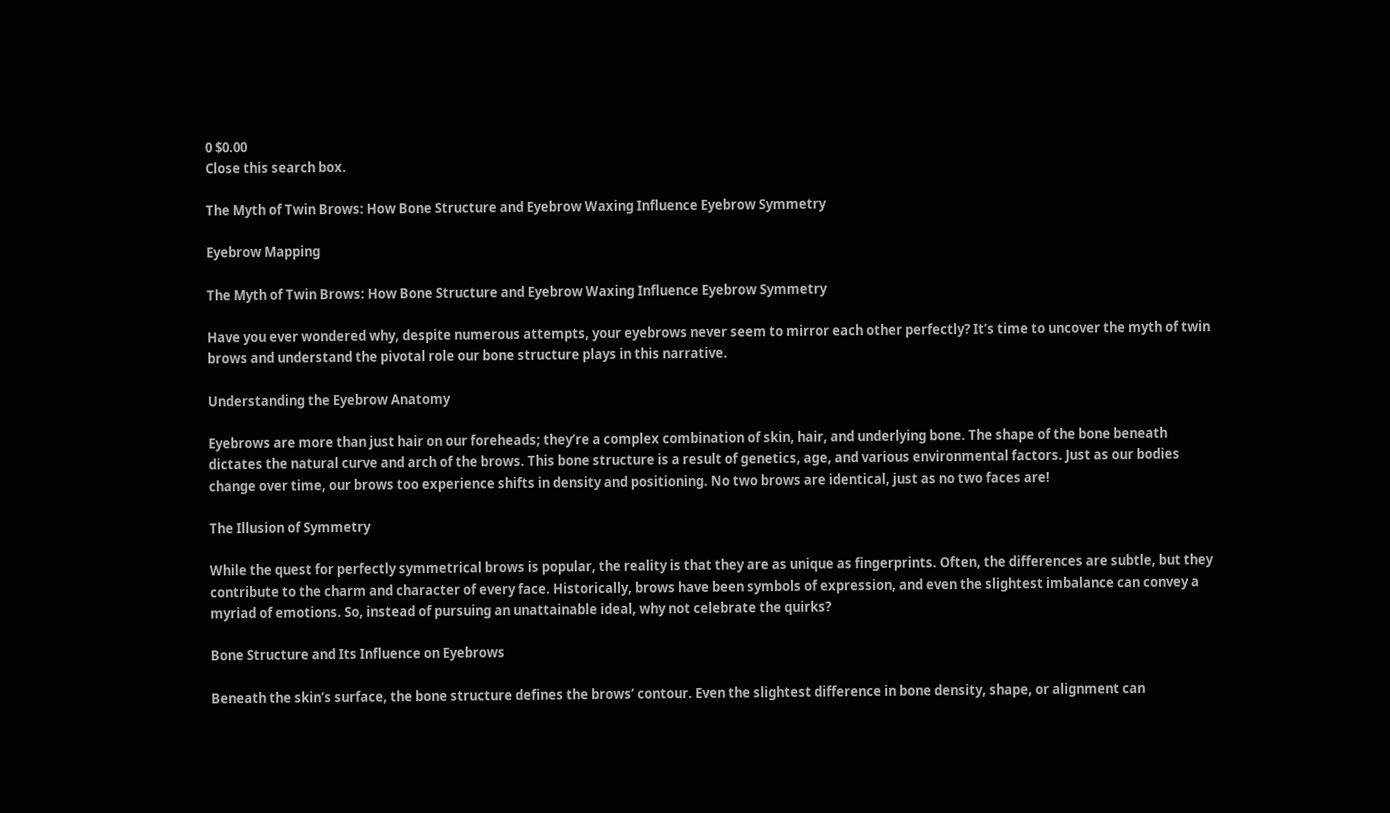0 $0.00
Close this search box.

The Myth of Twin Brows: How Bone Structure and Eyebrow Waxing Influence Eyebrow Symmetry

Eyebrow Mapping

The Myth of Twin Brows: How Bone Structure and Eyebrow Waxing Influence Eyebrow Symmetry

Have you ever wondered why, despite numerous attempts, your eyebrows never seem to mirror each other perfectly? It’s time to uncover the myth of twin brows and understand the pivotal role our bone structure plays in this narrative.

Understanding the Eyebrow Anatomy

Eyebrows are more than just hair on our foreheads; they’re a complex combination of skin, hair, and underlying bone. The shape of the bone beneath dictates the natural curve and arch of the brows. This bone structure is a result of genetics, age, and various environmental factors. Just as our bodies change over time, our brows too experience shifts in density and positioning. No two brows are identical, just as no two faces are!

The Illusion of Symmetry

While the quest for perfectly symmetrical brows is popular, the reality is that they are as unique as fingerprints. Often, the differences are subtle, but they contribute to the charm and character of every face. Historically, brows have been symbols of expression, and even the slightest imbalance can convey a myriad of emotions. So, instead of pursuing an unattainable ideal, why not celebrate the quirks?

Bone Structure and Its Influence on Eyebrows

Beneath the skin’s surface, the bone structure defines the brows’ contour. Even the slightest difference in bone density, shape, or alignment can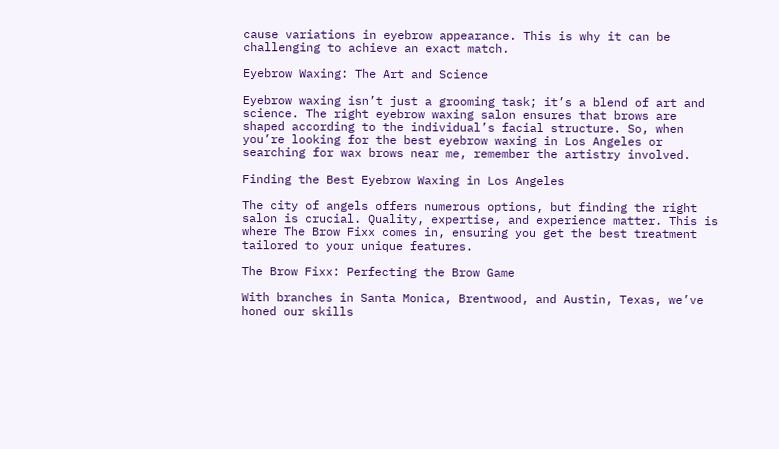cause variations in eyebrow appearance. This is why it can be challenging to achieve an exact match.

Eyebrow Waxing: The Art and Science

Eyebrow waxing isn’t just a grooming task; it’s a blend of art and science. The right eyebrow waxing salon ensures that brows are shaped according to the individual’s facial structure. So, when you’re looking for the best eyebrow waxing in Los Angeles or searching for wax brows near me, remember the artistry involved.

Finding the Best Eyebrow Waxing in Los Angeles

The city of angels offers numerous options, but finding the right salon is crucial. Quality, expertise, and experience matter. This is where The Brow Fixx comes in, ensuring you get the best treatment tailored to your unique features.

The Brow Fixx: Perfecting the Brow Game

With branches in Santa Monica, Brentwood, and Austin, Texas, we’ve honed our skills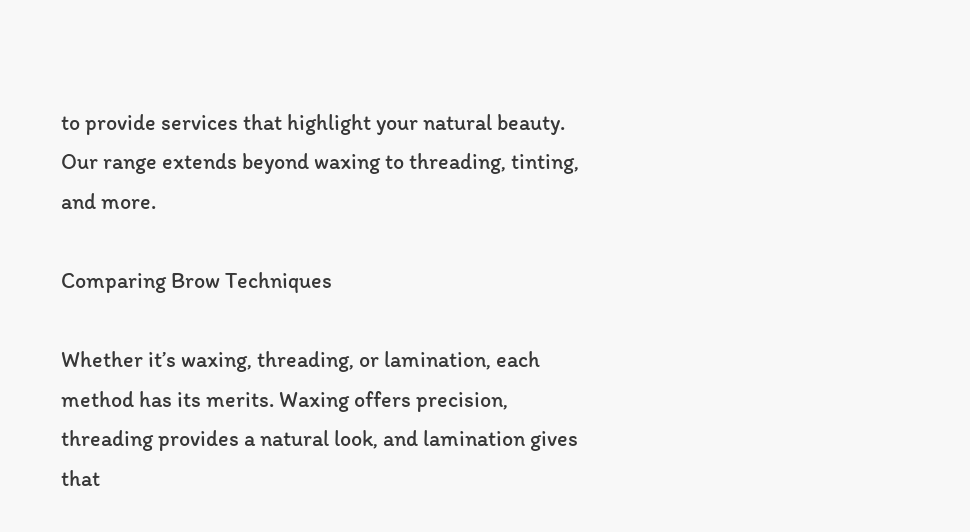to provide services that highlight your natural beauty. Our range extends beyond waxing to threading, tinting, and more.

Comparing Brow Techniques

Whether it’s waxing, threading, or lamination, each method has its merits. Waxing offers precision, threading provides a natural look, and lamination gives that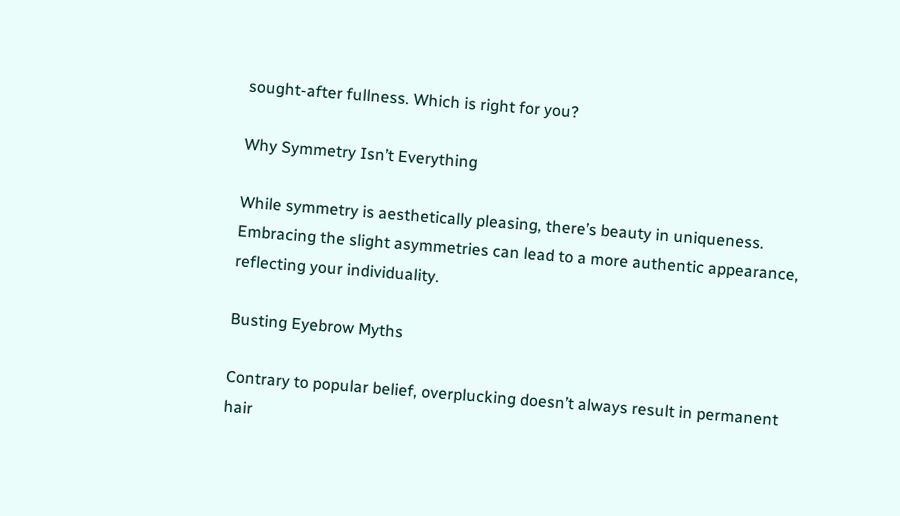sought-after fullness. Which is right for you?

Why Symmetry Isn’t Everything

While symmetry is aesthetically pleasing, there’s beauty in uniqueness. Embracing the slight asymmetries can lead to a more authentic appearance, reflecting your individuality.

Busting Eyebrow Myths

Contrary to popular belief, overplucking doesn’t always result in permanent hair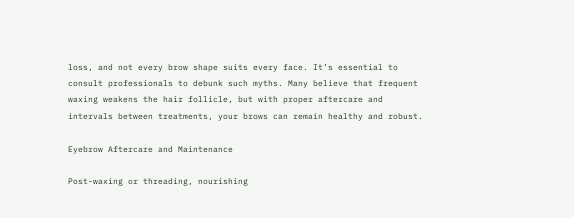loss, and not every brow shape suits every face. It’s essential to consult professionals to debunk such myths. Many believe that frequent waxing weakens the hair follicle, but with proper aftercare and intervals between treatments, your brows can remain healthy and robust.

Eyebrow Aftercare and Maintenance

Post-waxing or threading, nourishing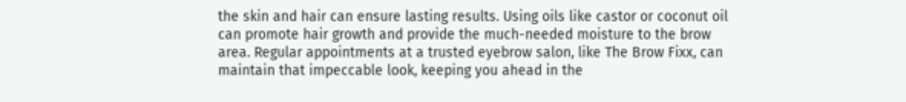the skin and hair can ensure lasting results. Using oils like castor or coconut oil can promote hair growth and provide the much-needed moisture to the brow area. Regular appointments at a trusted eyebrow salon, like The Brow Fixx, can maintain that impeccable look, keeping you ahead in the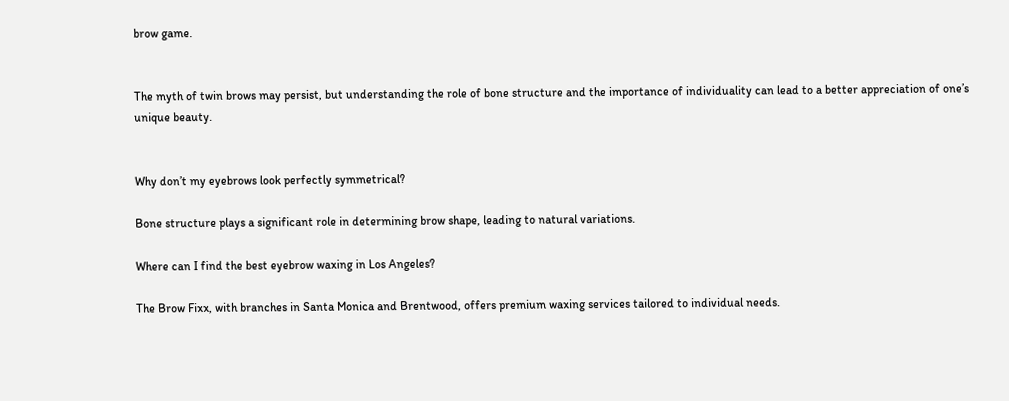brow game.


The myth of twin brows may persist, but understanding the role of bone structure and the importance of individuality can lead to a better appreciation of one’s unique beauty.


Why don’t my eyebrows look perfectly symmetrical?

Bone structure plays a significant role in determining brow shape, leading to natural variations.

Where can I find the best eyebrow waxing in Los Angeles?

The Brow Fixx, with branches in Santa Monica and Brentwood, offers premium waxing services tailored to individual needs.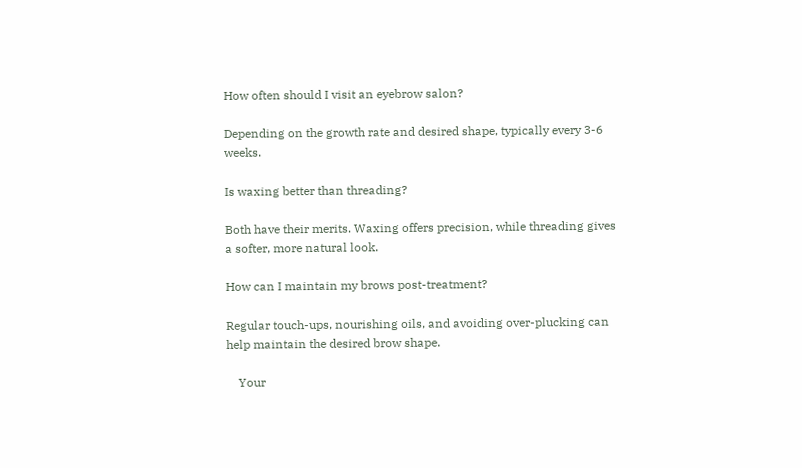How often should I visit an eyebrow salon?

Depending on the growth rate and desired shape, typically every 3-6 weeks.

Is waxing better than threading?

Both have their merits. Waxing offers precision, while threading gives a softer, more natural look.

How can I maintain my brows post-treatment?

Regular touch-ups, nourishing oils, and avoiding over-plucking can help maintain the desired brow shape.

    Your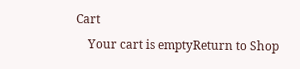Cart
    Your cart is emptyReturn to Shop